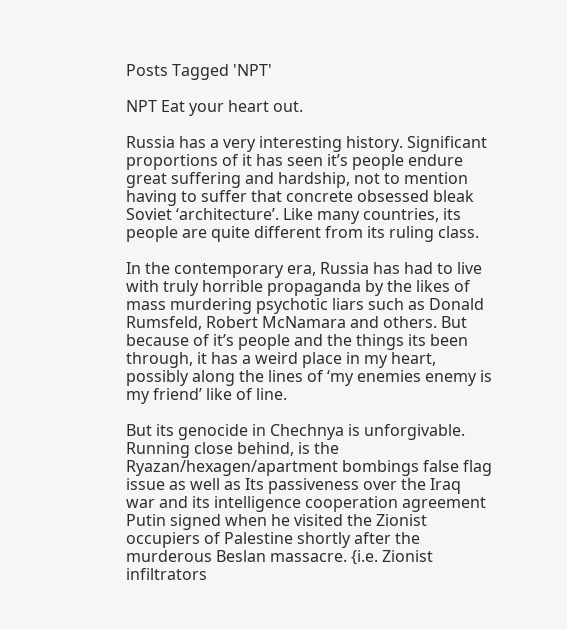Posts Tagged 'NPT'

NPT Eat your heart out.

Russia has a very interesting history. Significant proportions of it has seen it’s people endure great suffering and hardship, not to mention having to suffer that concrete obsessed bleak Soviet ‘architecture’. Like many countries, its people are quite different from its ruling class.

In the contemporary era, Russia has had to live with truly horrible propaganda by the likes of mass murdering psychotic liars such as Donald Rumsfeld, Robert McNamara and others. But because of it’s people and the things its been through, it has a weird place in my heart, possibly along the lines of ‘my enemies enemy is my friend’ like of line.

But its genocide in Chechnya is unforgivable. Running close behind, is the Ryazan/hexagen/apartment bombings false flag issue as well as Its passiveness over the Iraq war and its intelligence cooperation agreement Putin signed when he visited the Zionist occupiers of Palestine shortly after the murderous Beslan massacre. {i.e. Zionist infiltrators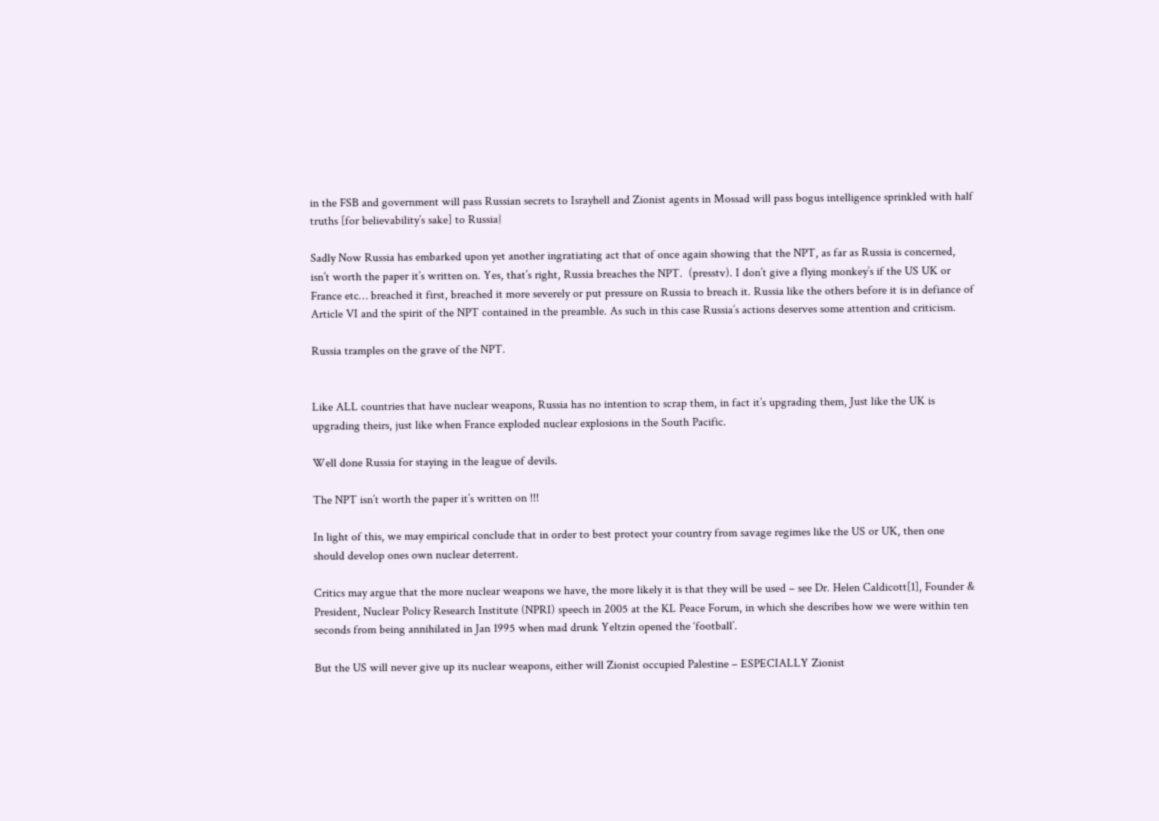in the FSB and government will pass Russian secrets to Israyhell and Zionist agents in Mossad will pass bogus intelligence sprinkled with half truths [for believability’s sake] to Russia}

Sadly Now Russia has embarked upon yet another ingratiating act that of once again showing that the NPT, as far as Russia is concerned, isn’t worth the paper it’s written on. Yes, that’s right, Russia breaches the NPT.  (presstv). I don’t give a flying monkey’s if the US UK or France etc… breached it first, breached it more severely or put pressure on Russia to breach it. Russia like the others before it is in defiance of Article VI and the spirit of the NPT contained in the preamble. As such in this case Russia’s actions deserves some attention and criticism.

Russia tramples on the grave of the NPT.


Like ALL countries that have nuclear weapons, Russia has no intention to scrap them, in fact it’s upgrading them, Just like the UK is upgrading theirs, just like when France exploded nuclear explosions in the South Pacific.

Well done Russia for staying in the league of devils.

The NPT isn’t worth the paper it’s written on !!!

In light of this, we may empirical conclude that in order to best protect your country from savage regimes like the US or UK, then one should develop ones own nuclear deterrent.

Critics may argue that the more nuclear weapons we have, the more likely it is that they will be used – see Dr. Helen Caldicott[1], Founder & President, Nuclear Policy Research Institute (NPRI) speech in 2005 at the KL Peace Forum, in which she describes how we were within ten seconds from being annihilated in Jan 1995 when mad drunk Yeltzin opened the ‘football’.

But the US will never give up its nuclear weapons, either will Zionist occupied Palestine – ESPECIALLY Zionist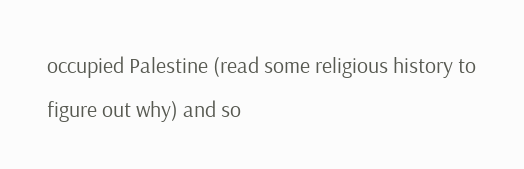occupied Palestine (read some religious history to figure out why) and so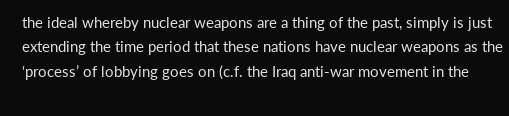the ideal whereby nuclear weapons are a thing of the past, simply is just extending the time period that these nations have nuclear weapons as the ‘process’ of lobbying goes on (c.f. the Iraq anti-war movement in the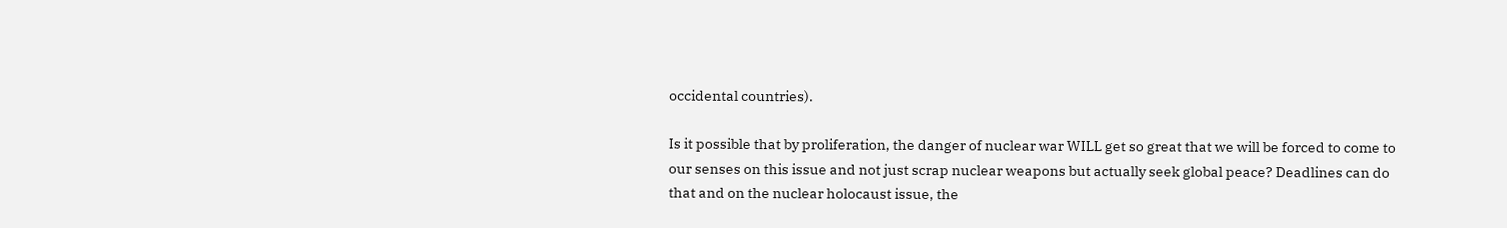occidental countries).

Is it possible that by proliferation, the danger of nuclear war WILL get so great that we will be forced to come to our senses on this issue and not just scrap nuclear weapons but actually seek global peace? Deadlines can do that and on the nuclear holocaust issue, the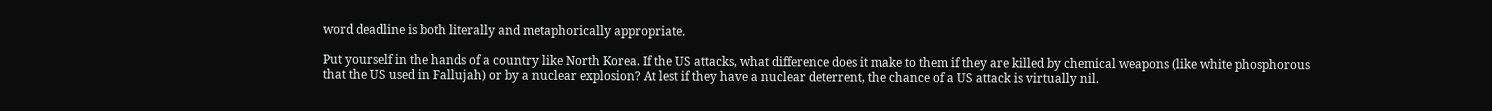word deadline is both literally and metaphorically appropriate.

Put yourself in the hands of a country like North Korea. If the US attacks, what difference does it make to them if they are killed by chemical weapons (like white phosphorous that the US used in Fallujah) or by a nuclear explosion? At lest if they have a nuclear deterrent, the chance of a US attack is virtually nil.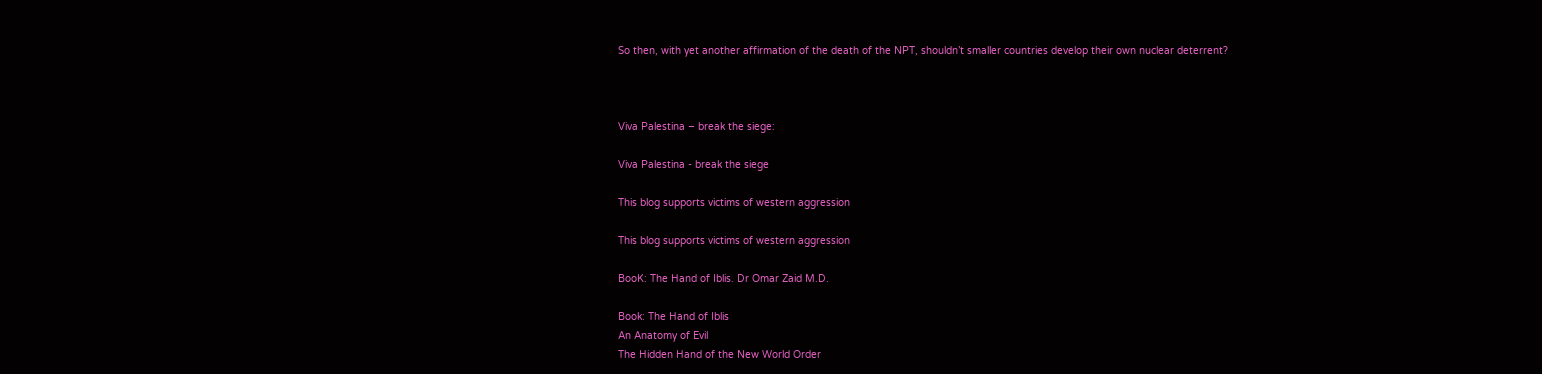So then, with yet another affirmation of the death of the NPT, shouldn’t smaller countries develop their own nuclear deterrent?



Viva Palestina – break the siege:

Viva Palestina - break the siege

This blog supports victims of western aggression

This blog supports victims of western aggression

BooK: The Hand of Iblis. Dr Omar Zaid M.D.

Book: The Hand of Iblis
An Anatomy of Evil
The Hidden Hand of the New World Order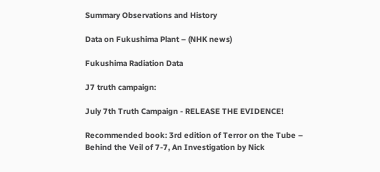Summary Observations and History

Data on Fukushima Plant – (NHK news)

Fukushima Radiation Data

J7 truth campaign:

July 7th Truth Campaign - RELEASE THE EVIDENCE!

Recommended book: 3rd edition of Terror on the Tube – Behind the Veil of 7-7, An Investigation by Nick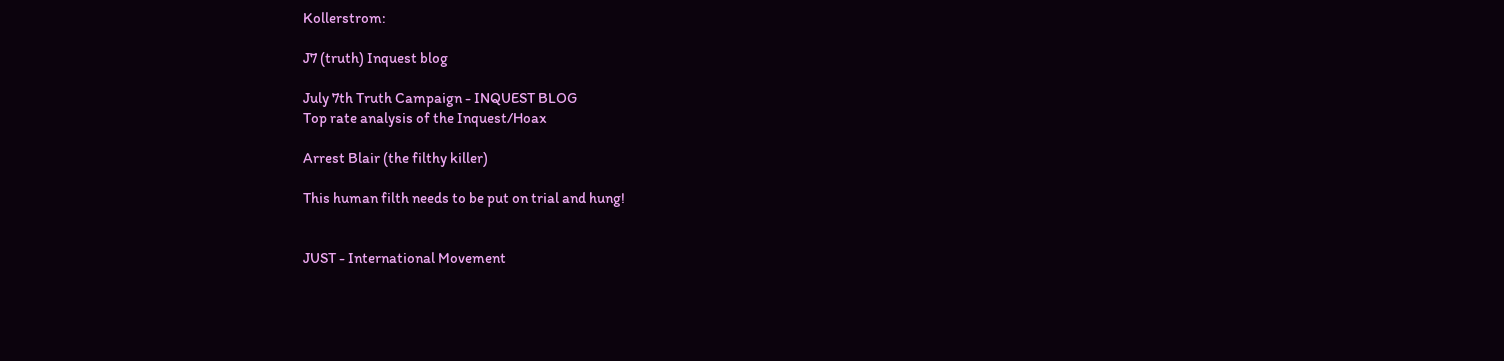Kollerstrom:

J7 (truth) Inquest blog

July 7th Truth Campaign - INQUEST BLOG
Top rate analysis of the Inquest/Hoax

Arrest Blair (the filthy killer)

This human filth needs to be put on trial and hung!


JUST - International Movement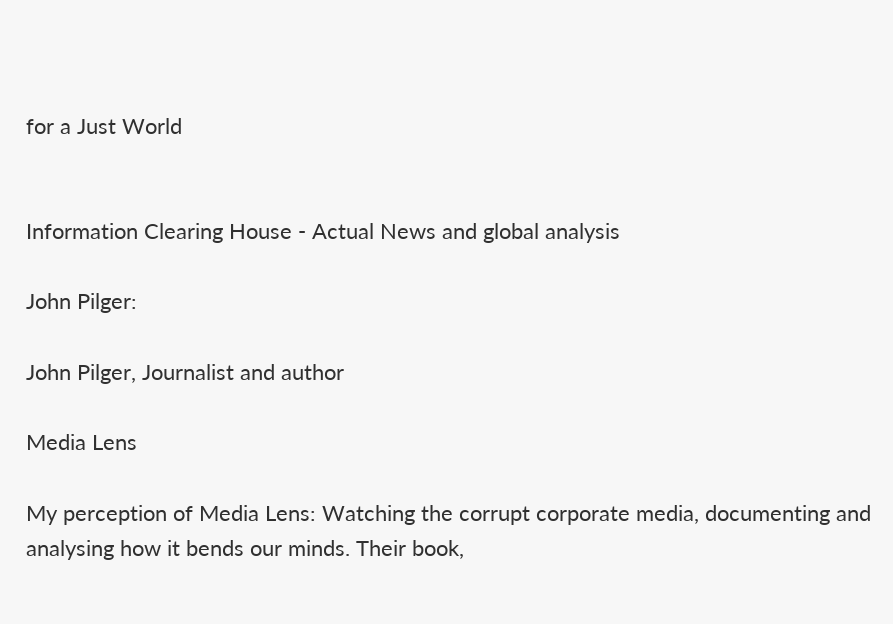for a Just World


Information Clearing House - Actual News and global analysis

John Pilger:

John Pilger, Journalist and author

Media Lens

My perception of Media Lens: Watching the corrupt corporate media, documenting and analysing how it bends our minds. Their book,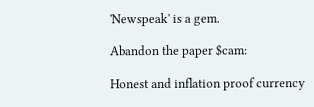'Newspeak' is a gem.

Abandon the paper $cam:

Honest and inflation proof currency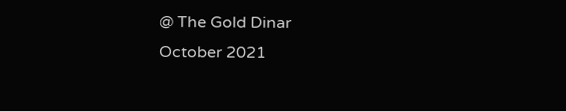@ The Gold Dinar
October 2021